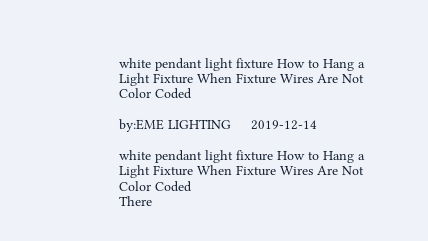white pendant light fixture How to Hang a Light Fixture When Fixture Wires Are Not Color Coded

by:EME LIGHTING     2019-12-14

white pendant light fixture How to Hang a Light Fixture When Fixture Wires Are Not Color Coded
There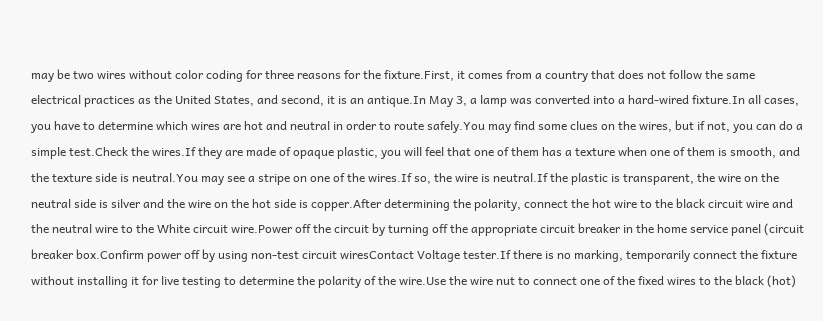may be two wires without color coding for three reasons for the fixture.First, it comes from a country that does not follow the same electrical practices as the United States, and second, it is an antique.In May 3, a lamp was converted into a hard-wired fixture.In all cases, you have to determine which wires are hot and neutral in order to route safely.You may find some clues on the wires, but if not, you can do a simple test.Check the wires.If they are made of opaque plastic, you will feel that one of them has a texture when one of them is smooth, and the texture side is neutral.You may see a stripe on one of the wires.If so, the wire is neutral.If the plastic is transparent, the wire on the neutral side is silver and the wire on the hot side is copper.After determining the polarity, connect the hot wire to the black circuit wire and the neutral wire to the White circuit wire.Power off the circuit by turning off the appropriate circuit breaker in the home service panel (circuit breaker box.Confirm power off by using non-test circuit wiresContact Voltage tester.If there is no marking, temporarily connect the fixture without installing it for live testing to determine the polarity of the wire.Use the wire nut to connect one of the fixed wires to the black (hot)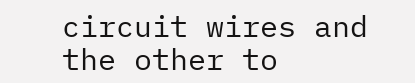circuit wires and the other to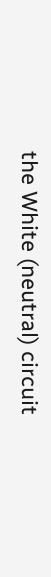the White (neutral) circuit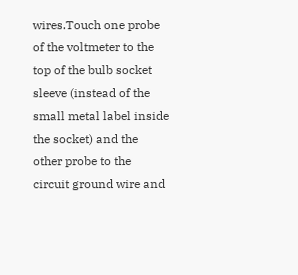wires.Touch one probe of the voltmeter to the top of the bulb socket sleeve (instead of the small metal label inside the socket) and the other probe to the circuit ground wire and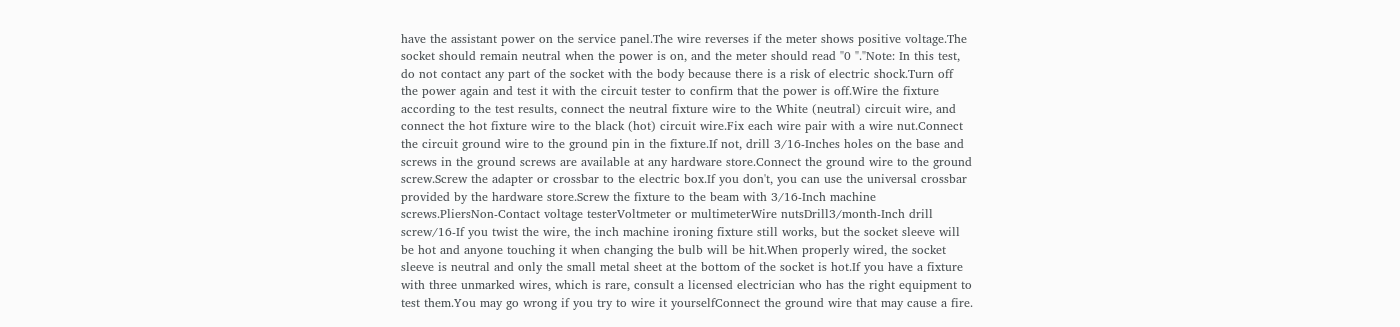have the assistant power on the service panel.The wire reverses if the meter shows positive voltage.The socket should remain neutral when the power is on, and the meter should read "0 "."Note: In this test, do not contact any part of the socket with the body because there is a risk of electric shock.Turn off the power again and test it with the circuit tester to confirm that the power is off.Wire the fixture according to the test results, connect the neutral fixture wire to the White (neutral) circuit wire, and connect the hot fixture wire to the black (hot) circuit wire.Fix each wire pair with a wire nut.Connect the circuit ground wire to the ground pin in the fixture.If not, drill 3/16-Inches holes on the base and screws in the ground screws are available at any hardware store.Connect the ground wire to the ground screw.Screw the adapter or crossbar to the electric box.If you don't, you can use the universal crossbar provided by the hardware store.Screw the fixture to the beam with 3/16-Inch machine screws.PliersNon-Contact voltage testerVoltmeter or multimeterWire nutsDrill3/month-Inch drill screw/16-If you twist the wire, the inch machine ironing fixture still works, but the socket sleeve will be hot and anyone touching it when changing the bulb will be hit.When properly wired, the socket sleeve is neutral and only the small metal sheet at the bottom of the socket is hot.If you have a fixture with three unmarked wires, which is rare, consult a licensed electrician who has the right equipment to test them.You may go wrong if you try to wire it yourselfConnect the ground wire that may cause a fire.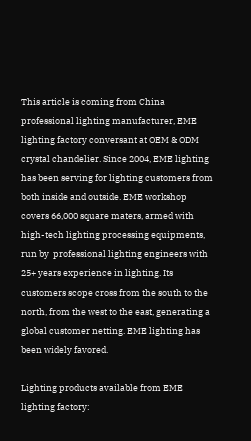This article is coming from China professional lighting manufacturer, EME lighting factory conversant at OEM & ODM crystal chandelier. Since 2004, EME lighting has been serving for lighting customers from both inside and outside. EME workshop covers 66,000 square maters, armed with high-tech lighting processing equipments, run by  professional lighting engineers with 25+ years experience in lighting. Its customers scope cross from the south to the north, from the west to the east, generating a global customer netting. EME lighting has been widely favored.

Lighting products available from EME lighting factory: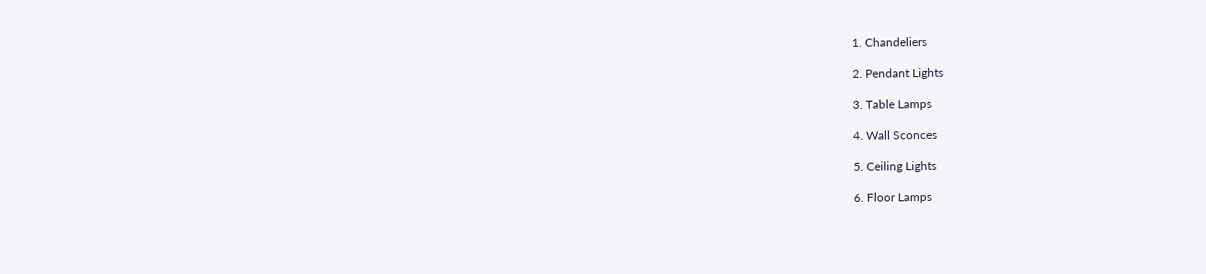1. Chandeliers

2. Pendant Lights

3. Table Lamps

4. Wall Sconces

5. Ceiling Lights

6. Floor Lamps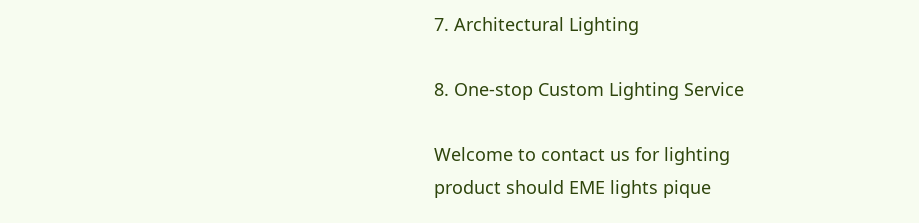7. Architectural Lighting

8. One-stop Custom Lighting Service

Welcome to contact us for lighting product should EME lights pique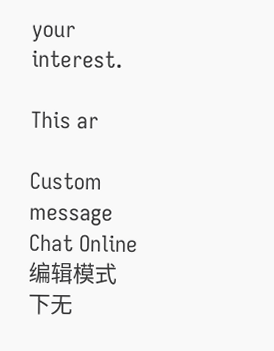your interest.

This ar

Custom message
Chat Online 编辑模式下无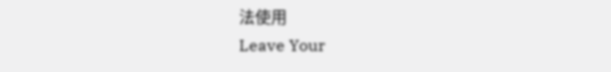法使用
Leave Your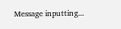Message inputting...